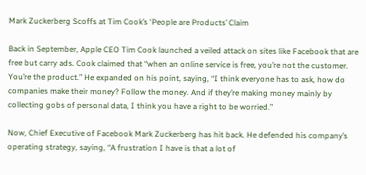Mark Zuckerberg Scoffs at Tim Cook’s ‘People are Products’ Claim

Back in September, Apple CEO Tim Cook launched a veiled attack on sites like Facebook that are free but carry ads. Cook claimed that “when an online service is free, you’re not the customer. You’re the product.” He expanded on his point, saying, “I think everyone has to ask, how do companies make their money? Follow the money. And if they’re making money mainly by collecting gobs of personal data, I think you have a right to be worried.”

Now, Chief Executive of Facebook Mark Zuckerberg has hit back. He defended his company’s operating strategy, saying, “A frustration I have is that a lot of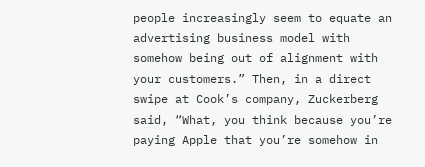people increasingly seem to equate an advertising business model with somehow being out of alignment with your customers.” Then, in a direct swipe at Cook’s company, Zuckerberg said, “What, you think because you’re paying Apple that you’re somehow in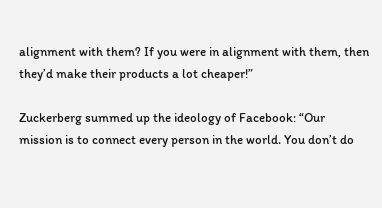alignment with them? If you were in alignment with them, then they’d make their products a lot cheaper!”

Zuckerberg summed up the ideology of Facebook: “Our mission is to connect every person in the world. You don’t do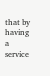that by having a service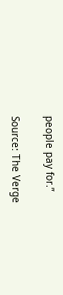people pay for.”

Source: The Verge